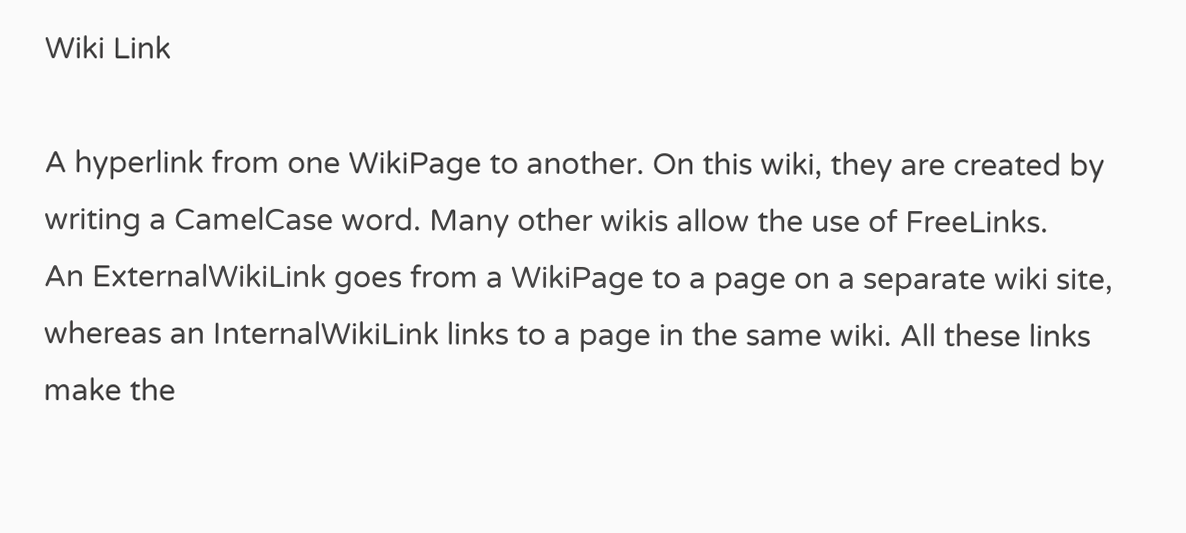Wiki Link

A hyperlink from one WikiPage to another. On this wiki, they are created by writing a CamelCase word. Many other wikis allow the use of FreeLinks.
An ExternalWikiLink goes from a WikiPage to a page on a separate wiki site, whereas an InternalWikiLink links to a page in the same wiki. All these links make the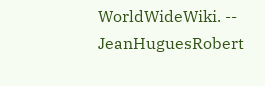WorldWideWiki. -- JeanHuguesRobert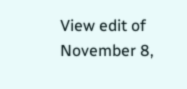View edit of November 8,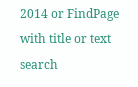2014 or FindPage with title or text search